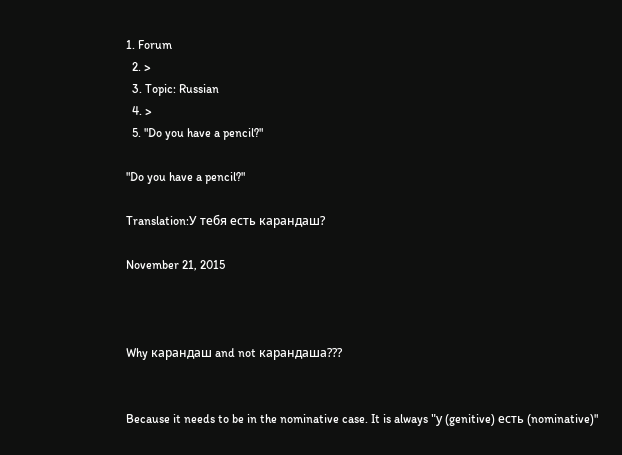1. Forum
  2. >
  3. Topic: Russian
  4. >
  5. "Do you have a pencil?"

"Do you have a pencil?"

Translation:У тебя есть карандаш?

November 21, 2015



Why карандаш and not карандаша???


Because it needs to be in the nominative case. It is always "у (genitive) есть (nominative)"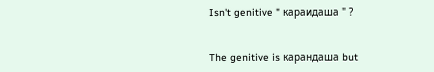Isn't genitive " караидаша " ?


The genitive is карандаша but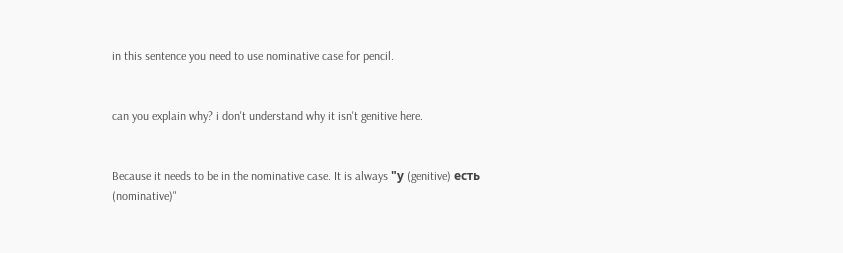in this sentence you need to use nominative case for pencil.


can you explain why? i don't understand why it isn't genitive here.


Because it needs to be in the nominative case. It is always "у (genitive) есть (nominative)"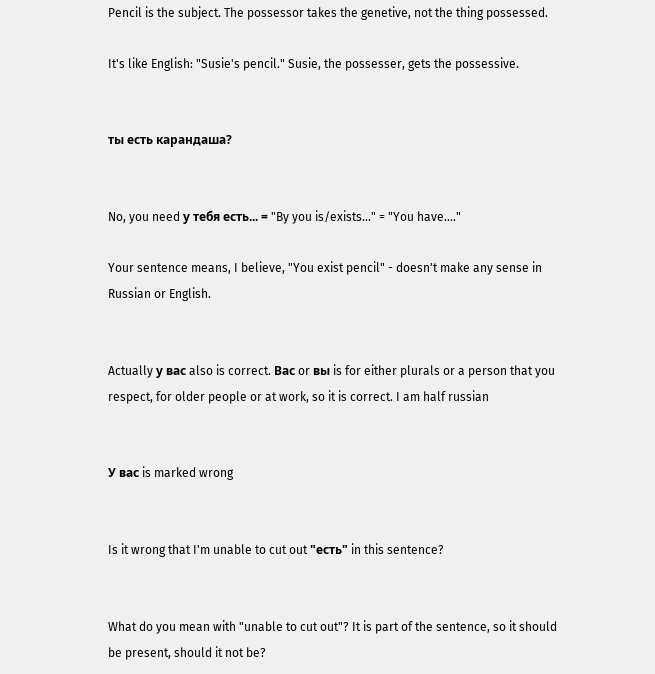Pencil is the subject. The possessor takes the genetive, not the thing possessed.

It's like English: "Susie's pencil." Susie, the possesser, gets the possessive.


ты есть карандаша?


No, you need у тебя есть... = "By you is/exists..." = "You have...."

Your sentence means, I believe, "You exist pencil" - doesn't make any sense in Russian or English.


Actually у вас also is correct. Вас or вы is for either plurals or a person that you respect, for older people or at work, so it is correct. I am half russian


У вас is marked wrong


Is it wrong that I'm unable to cut out "есть" in this sentence?


What do you mean with "unable to cut out"? It is part of the sentence, so it should be present, should it not be?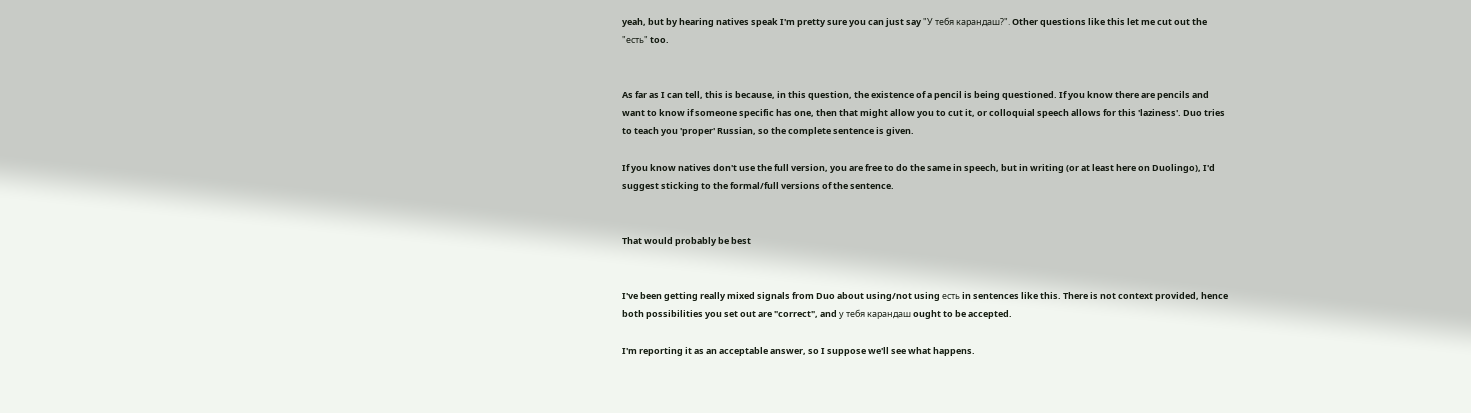yeah, but by hearing natives speak I'm pretty sure you can just say "У тебя карандаш?". Other questions like this let me cut out the "есть" too.


As far as I can tell, this is because, in this question, the existence of a pencil is being questioned. If you know there are pencils and want to know if someone specific has one, then that might allow you to cut it, or colloquial speech allows for this 'laziness'. Duo tries to teach you 'proper' Russian, so the complete sentence is given.

If you know natives don't use the full version, you are free to do the same in speech, but in writing (or at least here on Duolingo), I'd suggest sticking to the formal/full versions of the sentence.


That would probably be best


I've been getting really mixed signals from Duo about using/not using есть in sentences like this. There is not context provided, hence both possibilities you set out are "correct", and у тебя карандаш ought to be accepted.

I'm reporting it as an acceptable answer, so I suppose we'll see what happens.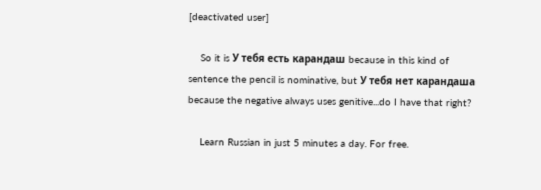[deactivated user]

    So it is У тебя есть карандаш because in this kind of sentence the pencil is nominative, but У тебя нет карандаша because the negative always uses genitive...do I have that right?

    Learn Russian in just 5 minutes a day. For free.